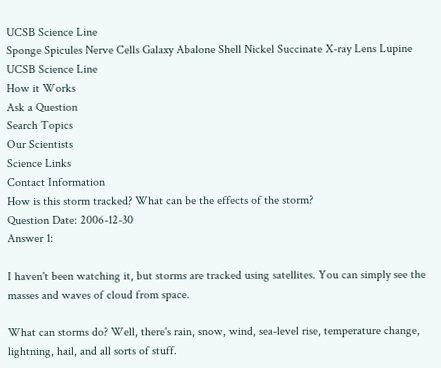UCSB Science Line
Sponge Spicules Nerve Cells Galaxy Abalone Shell Nickel Succinate X-ray Lens Lupine
UCSB Science Line
How it Works
Ask a Question
Search Topics
Our Scientists
Science Links
Contact Information
How is this storm tracked? What can be the effects of the storm?
Question Date: 2006-12-30
Answer 1:

I haven't been watching it, but storms are tracked using satellites. You can simply see the masses and waves of cloud from space.

What can storms do? Well, there's rain, snow, wind, sea-level rise, temperature change, lightning, hail, and all sorts of stuff.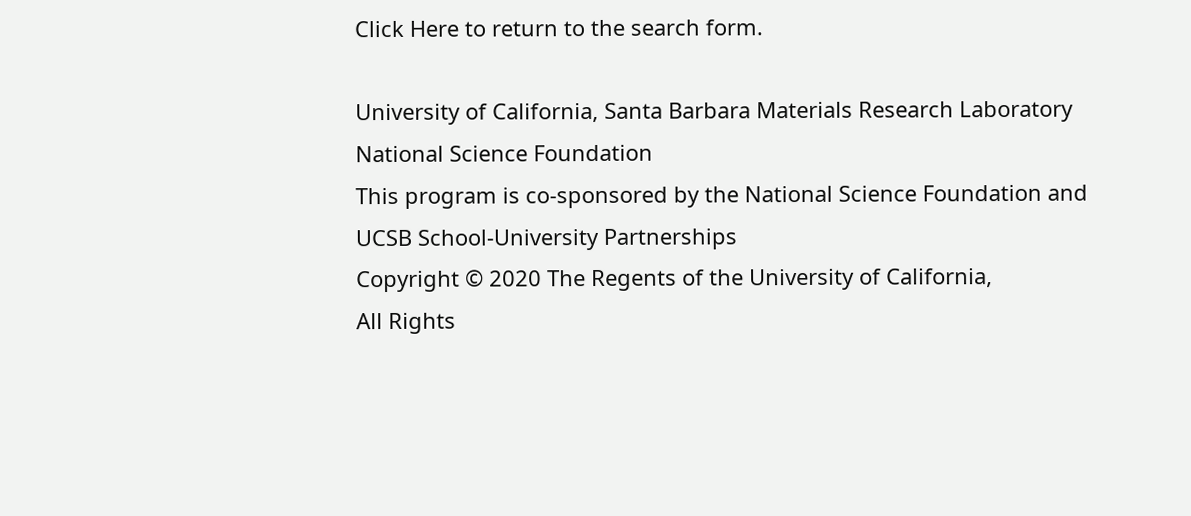Click Here to return to the search form.

University of California, Santa Barbara Materials Research Laboratory National Science Foundation
This program is co-sponsored by the National Science Foundation and UCSB School-University Partnerships
Copyright © 2020 The Regents of the University of California,
All Rights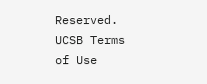Reserved.
UCSB Terms of Use